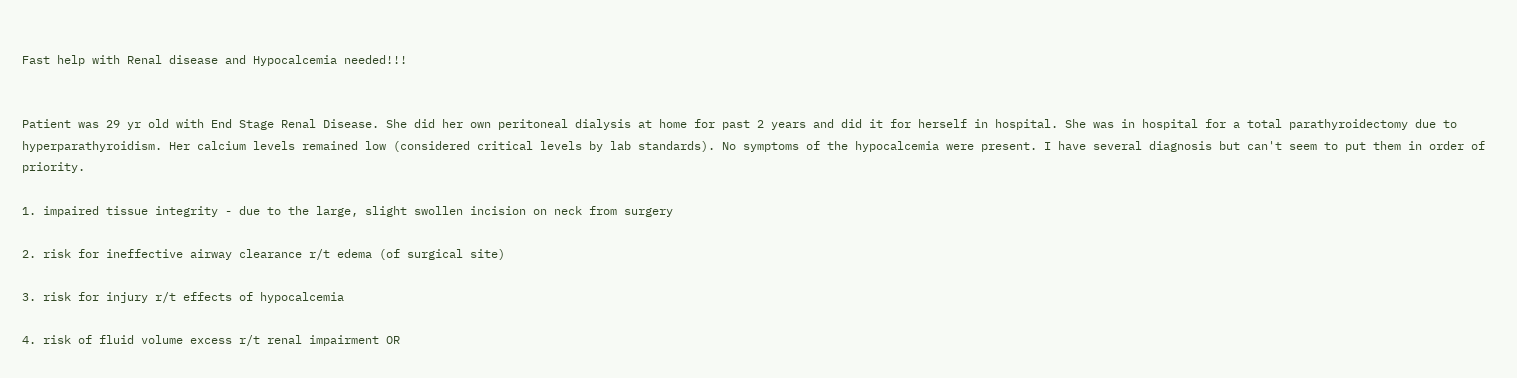Fast help with Renal disease and Hypocalcemia needed!!!


Patient was 29 yr old with End Stage Renal Disease. She did her own peritoneal dialysis at home for past 2 years and did it for herself in hospital. She was in hospital for a total parathyroidectomy due to hyperparathyroidism. Her calcium levels remained low (considered critical levels by lab standards). No symptoms of the hypocalcemia were present. I have several diagnosis but can't seem to put them in order of priority.

1. impaired tissue integrity - due to the large, slight swollen incision on neck from surgery

2. risk for ineffective airway clearance r/t edema (of surgical site)

3. risk for injury r/t effects of hypocalcemia

4. risk of fluid volume excess r/t renal impairment OR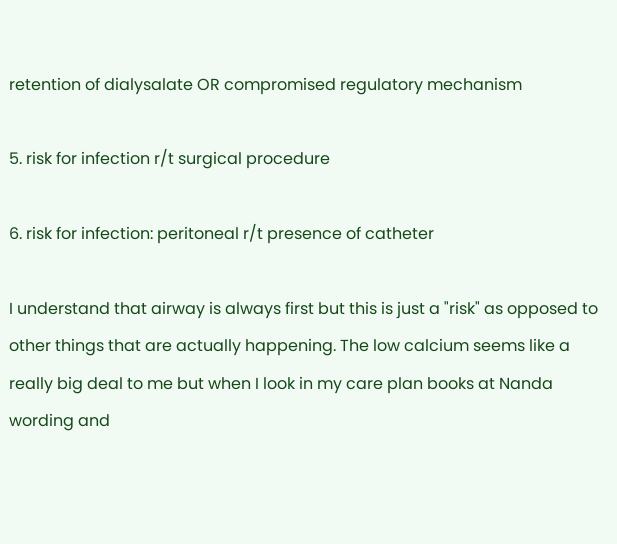retention of dialysalate OR compromised regulatory mechanism

5. risk for infection r/t surgical procedure

6. risk for infection: peritoneal r/t presence of catheter

I understand that airway is always first but this is just a "risk" as opposed to other things that are actually happening. The low calcium seems like a really big deal to me but when I look in my care plan books at Nanda wording and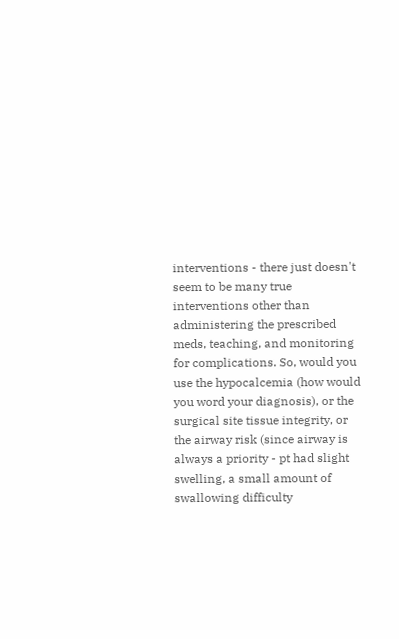interventions - there just doesn't seem to be many true interventions other than administering the prescribed meds, teaching, and monitoring for complications. So, would you use the hypocalcemia (how would you word your diagnosis), or the surgical site tissue integrity, or the airway risk (since airway is always a priority - pt had slight swelling, a small amount of swallowing difficulty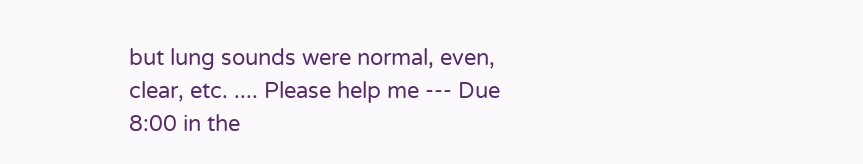but lung sounds were normal, even, clear, etc. .... Please help me --- Due 8:00 in the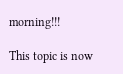morning!!!

This topic is now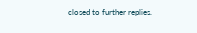closed to further replies.